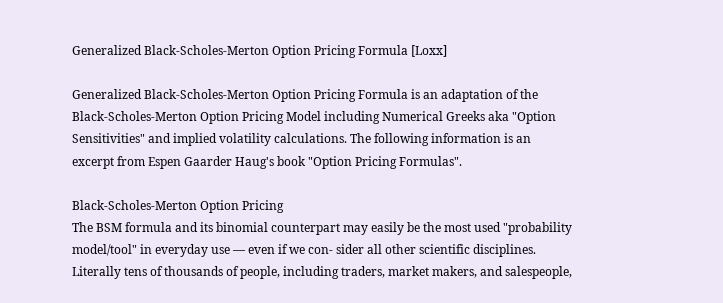Generalized Black-Scholes-Merton Option Pricing Formula [Loxx]

Generalized Black-Scholes-Merton Option Pricing Formula is an adaptation of the Black-Scholes-Merton Option Pricing Model including Numerical Greeks aka "Option Sensitivities" and implied volatility calculations. The following information is an excerpt from Espen Gaarder Haug's book "Option Pricing Formulas".

Black-Scholes-Merton Option Pricing
The BSM formula and its binomial counterpart may easily be the most used "probability model/tool" in everyday use — even if we con- sider all other scientific disciplines. Literally tens of thousands of people, including traders, market makers, and salespeople,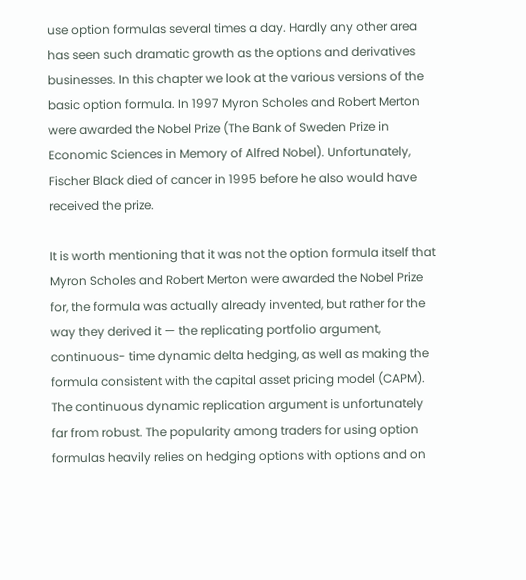use option formulas several times a day. Hardly any other area has seen such dramatic growth as the options and derivatives businesses. In this chapter we look at the various versions of the basic option formula. In 1997 Myron Scholes and Robert Merton were awarded the Nobel Prize (The Bank of Sweden Prize in Economic Sciences in Memory of Alfred Nobel). Unfortunately, Fischer Black died of cancer in 1995 before he also would have received the prize.

It is worth mentioning that it was not the option formula itself that Myron Scholes and Robert Merton were awarded the Nobel Prize for, the formula was actually already invented, but rather for the way they derived it — the replicating portfolio argument, continuous- time dynamic delta hedging, as well as making the formula consistent with the capital asset pricing model (CAPM). The continuous dynamic replication argument is unfortunately far from robust. The popularity among traders for using option formulas heavily relies on hedging options with options and on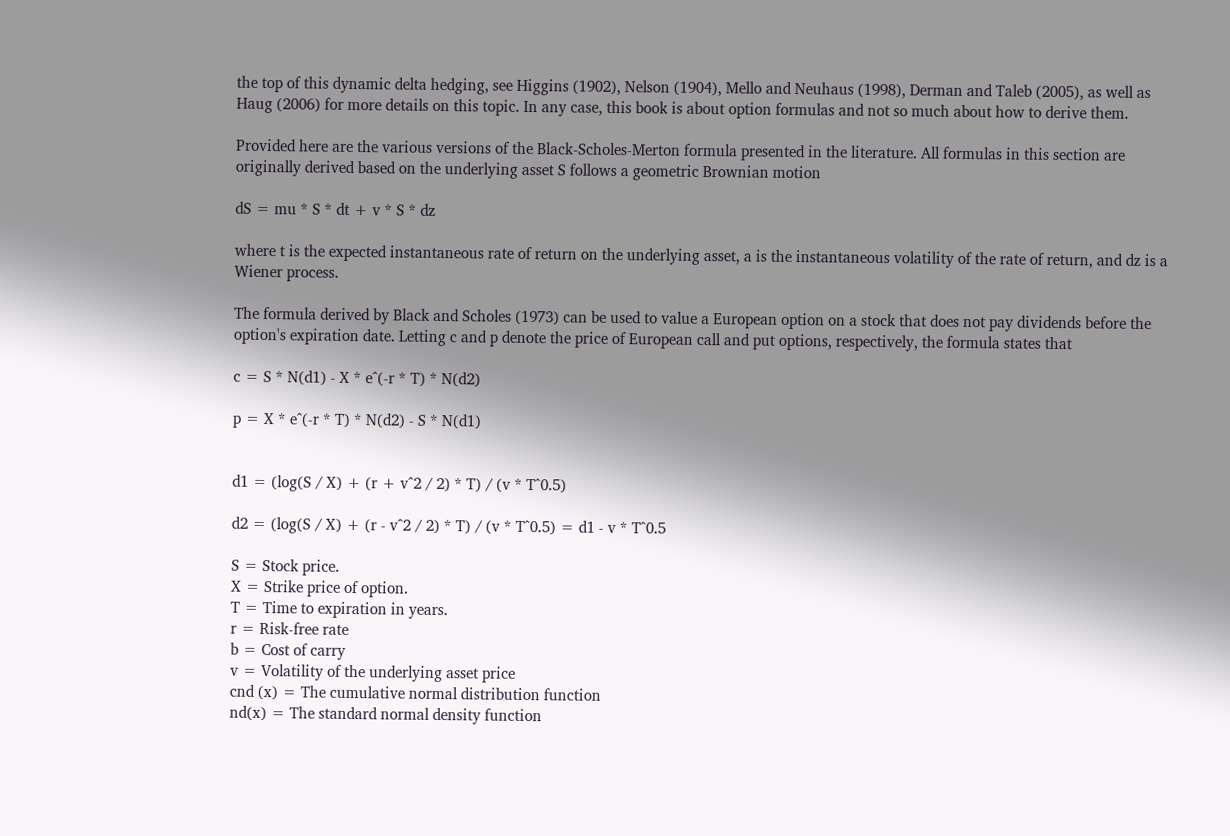the top of this dynamic delta hedging, see Higgins (1902), Nelson (1904), Mello and Neuhaus (1998), Derman and Taleb (2005), as well as Haug (2006) for more details on this topic. In any case, this book is about option formulas and not so much about how to derive them.

Provided here are the various versions of the Black-Scholes-Merton formula presented in the literature. All formulas in this section are originally derived based on the underlying asset S follows a geometric Brownian motion

dS = mu * S * dt + v * S * dz

where t is the expected instantaneous rate of return on the underlying asset, a is the instantaneous volatility of the rate of return, and dz is a Wiener process.

The formula derived by Black and Scholes (1973) can be used to value a European option on a stock that does not pay dividends before the option's expiration date. Letting c and p denote the price of European call and put options, respectively, the formula states that

c = S * N(d1) - X * e^(-r * T) * N(d2)

p = X * e^(-r * T) * N(d2) - S * N(d1)


d1 = (log(S / X) + (r + v^2 / 2) * T) / (v * T^0.5)

d2 = (log(S / X) + (r - v^2 / 2) * T) / (v * T^0.5) = d1 - v * T^0.5

S = Stock price.
X = Strike price of option.
T = Time to expiration in years.
r = Risk-free rate
b = Cost of carry
v = Volatility of the underlying asset price
cnd (x) = The cumulative normal distribution function
nd(x) = The standard normal density function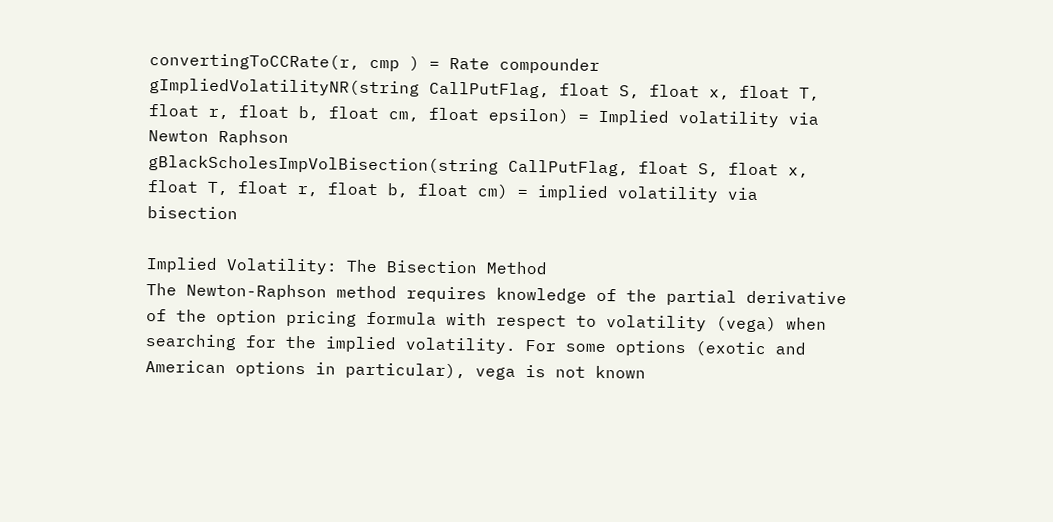convertingToCCRate(r, cmp ) = Rate compounder
gImpliedVolatilityNR(string CallPutFlag, float S, float x, float T, float r, float b, float cm, float epsilon) = Implied volatility via Newton Raphson
gBlackScholesImpVolBisection(string CallPutFlag, float S, float x, float T, float r, float b, float cm) = implied volatility via bisection

Implied Volatility: The Bisection Method
The Newton-Raphson method requires knowledge of the partial derivative of the option pricing formula with respect to volatility (vega) when searching for the implied volatility. For some options (exotic and American options in particular), vega is not known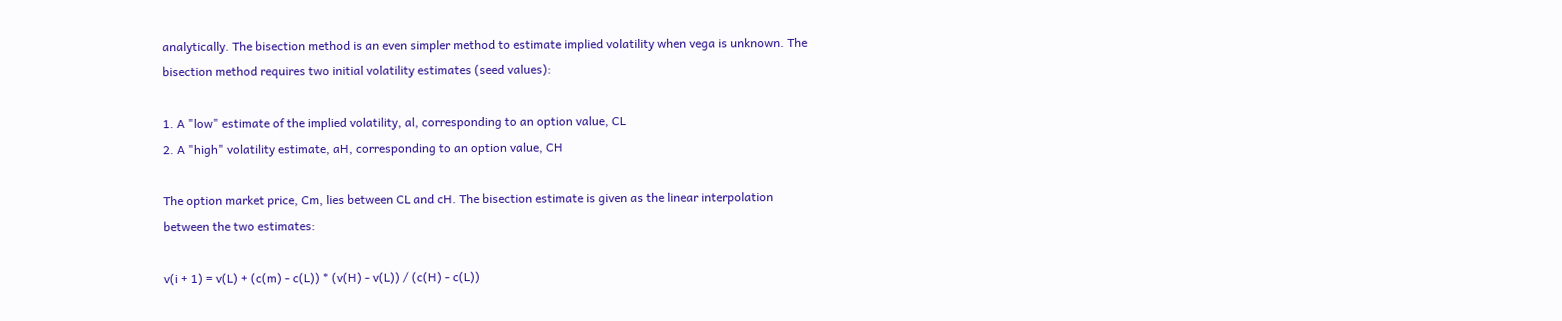analytically. The bisection method is an even simpler method to estimate implied volatility when vega is unknown. The bisection method requires two initial volatility estimates (seed values):

1. A "low" estimate of the implied volatility, al, corresponding to an option value, CL
2. A "high" volatility estimate, aH, corresponding to an option value, CH

The option market price, Cm, lies between CL and cH. The bisection estimate is given as the linear interpolation between the two estimates:

v(i + 1) = v(L) + (c(m) - c(L)) * (v(H) - v(L)) / (c(H) - c(L))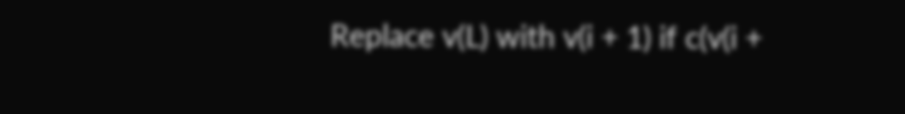Replace v(L) with v(i + 1) if c(v(i +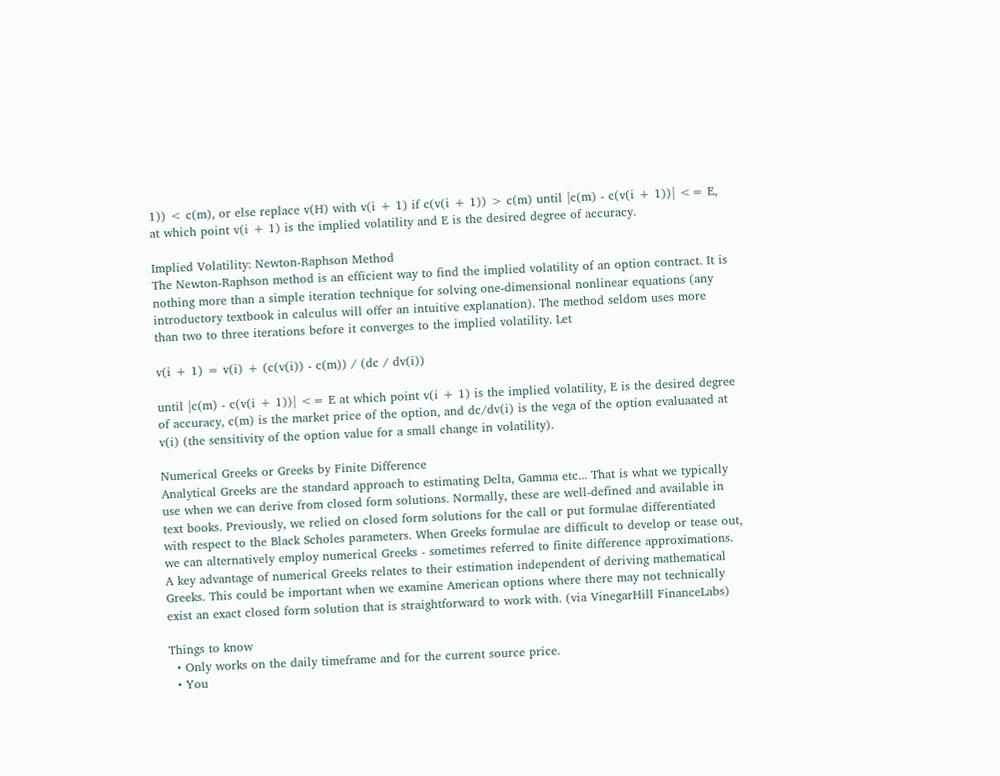1)) < c(m), or else replace v(H) with v(i + 1) if c(v(i + 1)) > c(m) until |c(m) - c(v(i + 1))| <= E, at which point v(i + 1) is the implied volatility and E is the desired degree of accuracy.

Implied Volatility: Newton-Raphson Method
The Newton-Raphson method is an efficient way to find the implied volatility of an option contract. It is nothing more than a simple iteration technique for solving one-dimensional nonlinear equations (any introductory textbook in calculus will offer an intuitive explanation). The method seldom uses more than two to three iterations before it converges to the implied volatility. Let

v(i + 1) = v(i) + (c(v(i)) - c(m)) / (dc / dv(i))

until |c(m) - c(v(i + 1))| <= E at which point v(i + 1) is the implied volatility, E is the desired degree of accuracy, c(m) is the market price of the option, and dc/dv(i) is the vega of the option evaluaated at v(i) (the sensitivity of the option value for a small change in volatility).

Numerical Greeks or Greeks by Finite Difference
Analytical Greeks are the standard approach to estimating Delta, Gamma etc... That is what we typically use when we can derive from closed form solutions. Normally, these are well-defined and available in text books. Previously, we relied on closed form solutions for the call or put formulae differentiated with respect to the Black Scholes parameters. When Greeks formulae are difficult to develop or tease out, we can alternatively employ numerical Greeks - sometimes referred to finite difference approximations. A key advantage of numerical Greeks relates to their estimation independent of deriving mathematical Greeks. This could be important when we examine American options where there may not technically exist an exact closed form solution that is straightforward to work with. (via VinegarHill FinanceLabs)

Things to know
  • Only works on the daily timeframe and for the current source price.
  • You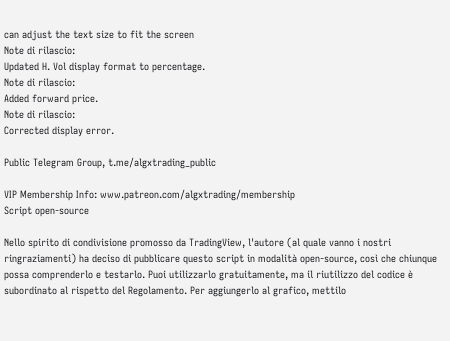can adjust the text size to fit the screen
Note di rilascio:
Updated H. Vol display format to percentage.
Note di rilascio:
Added forward price.
Note di rilascio:
Corrected display error.

Public Telegram Group, t.me/algxtrading_public

VIP Membership Info: www.patreon.com/algxtrading/membership
Script open-source

Nello spirito di condivisione promosso da TradingView, l'autore (al quale vanno i nostri ringraziamenti) ha deciso di pubblicare questo script in modalità open-source, così che chiunque possa comprenderlo e testarlo. Puoi utilizzarlo gratuitamente, ma il riutilizzo del codice è subordinato al rispetto del Regolamento. Per aggiungerlo al grafico, mettilo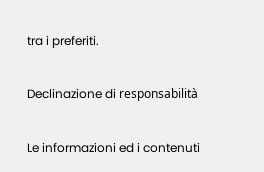tra i preferiti.

Declinazione di responsabilità

Le informazioni ed i contenuti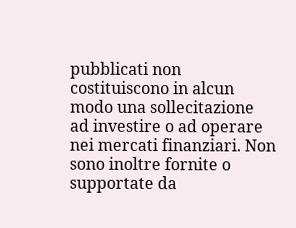pubblicati non costituiscono in alcun modo una sollecitazione ad investire o ad operare nei mercati finanziari. Non sono inoltre fornite o supportate da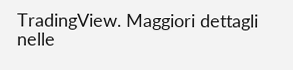TradingView. Maggiori dettagli nelle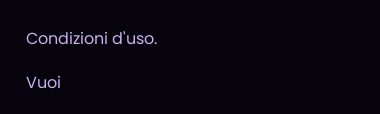Condizioni d'uso.

Vuoi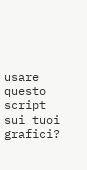usare questo script sui tuoi grafici?